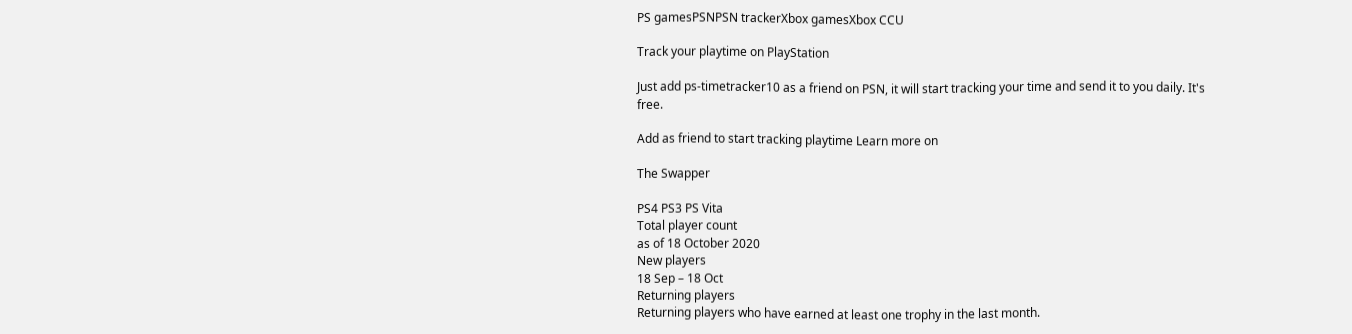PS gamesPSNPSN trackerXbox gamesXbox CCU

Track your playtime on PlayStation

Just add ps-timetracker10 as a friend on PSN, it will start tracking your time and send it to you daily. It's free.

Add as friend to start tracking playtime Learn more on

The Swapper

PS4 PS3 PS Vita
Total player count
as of 18 October 2020
New players
18 Sep – 18 Oct
Returning players
Returning players who have earned at least one trophy in the last month.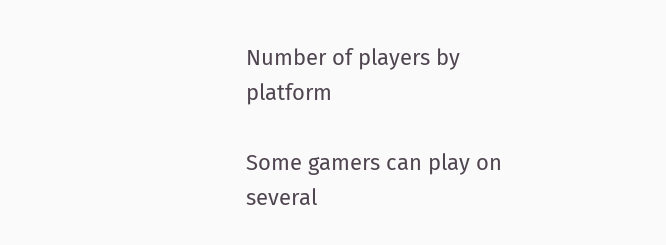Number of players by platform

Some gamers can play on several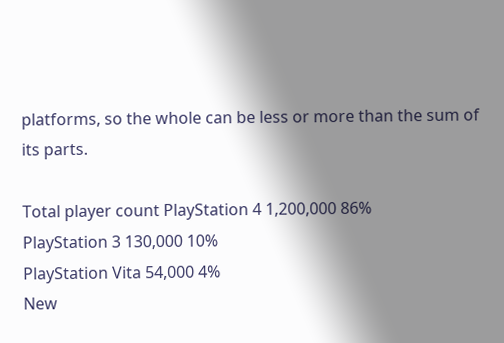platforms, so the whole can be less or more than the sum of its parts.

Total player count PlayStation 4 1,200,000 86%
PlayStation 3 130,000 10%
PlayStation Vita 54,000 4%
New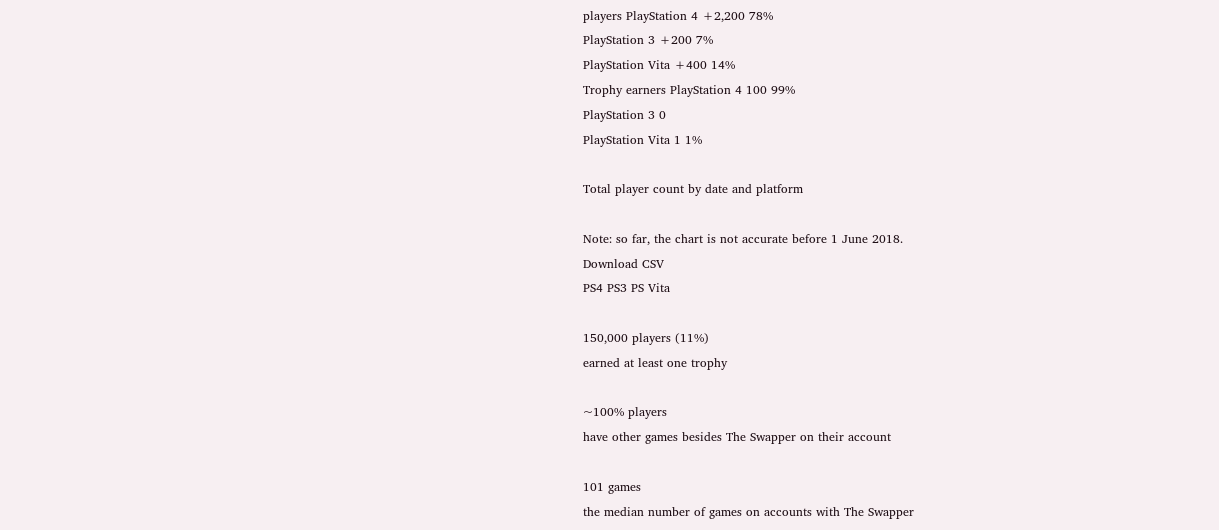players PlayStation 4 +2,200 78%
PlayStation 3 +200 7%
PlayStation Vita +400 14%
Trophy earners PlayStation 4 100 99%
PlayStation 3 0
PlayStation Vita 1 1%

Total player count by date and platform

Note: so far, the chart is not accurate before 1 June 2018.
Download CSV
PS4 PS3 PS Vita

150,000 players (11%)
earned at least one trophy

~100% players
have other games besides The Swapper on their account

101 games
the median number of games on accounts with The Swapper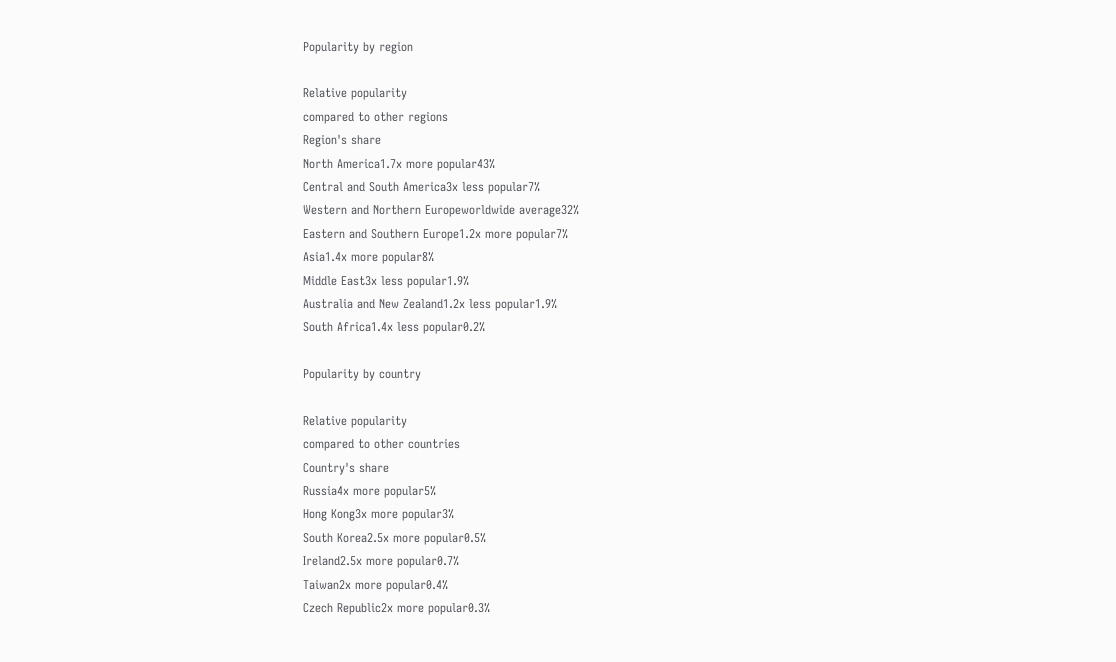Popularity by region

Relative popularity
compared to other regions
Region's share
North America1.7x more popular43%
Central and South America3x less popular7%
Western and Northern Europeworldwide average32%
Eastern and Southern Europe1.2x more popular7%
Asia1.4x more popular8%
Middle East3x less popular1.9%
Australia and New Zealand1.2x less popular1.9%
South Africa1.4x less popular0.2%

Popularity by country

Relative popularity
compared to other countries
Country's share
Russia4x more popular5%
Hong Kong3x more popular3%
South Korea2.5x more popular0.5%
Ireland2.5x more popular0.7%
Taiwan2x more popular0.4%
Czech Republic2x more popular0.3%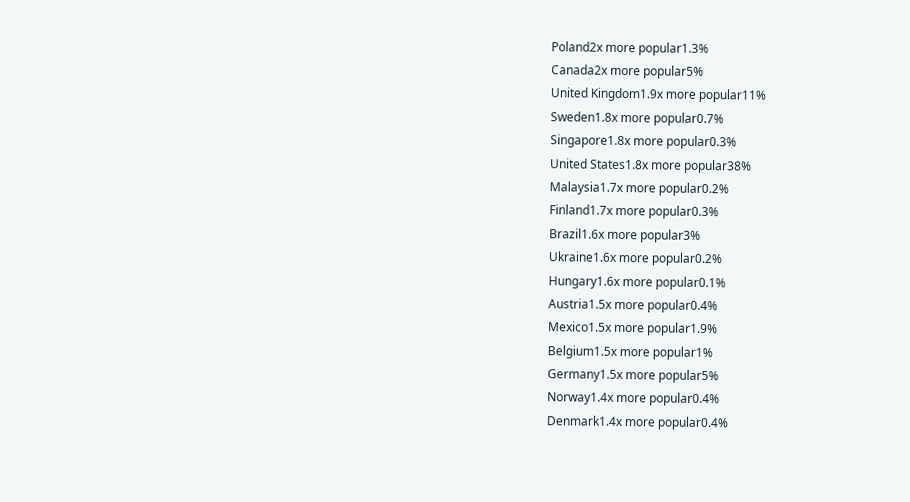Poland2x more popular1.3%
Canada2x more popular5%
United Kingdom1.9x more popular11%
Sweden1.8x more popular0.7%
Singapore1.8x more popular0.3%
United States1.8x more popular38%
Malaysia1.7x more popular0.2%
Finland1.7x more popular0.3%
Brazil1.6x more popular3%
Ukraine1.6x more popular0.2%
Hungary1.6x more popular0.1%
Austria1.5x more popular0.4%
Mexico1.5x more popular1.9%
Belgium1.5x more popular1%
Germany1.5x more popular5%
Norway1.4x more popular0.4%
Denmark1.4x more popular0.4%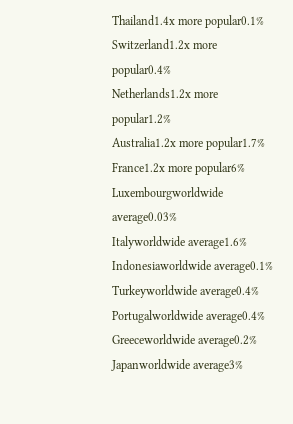Thailand1.4x more popular0.1%
Switzerland1.2x more popular0.4%
Netherlands1.2x more popular1.2%
Australia1.2x more popular1.7%
France1.2x more popular6%
Luxembourgworldwide average0.03%
Italyworldwide average1.6%
Indonesiaworldwide average0.1%
Turkeyworldwide average0.4%
Portugalworldwide average0.4%
Greeceworldwide average0.2%
Japanworldwide average3%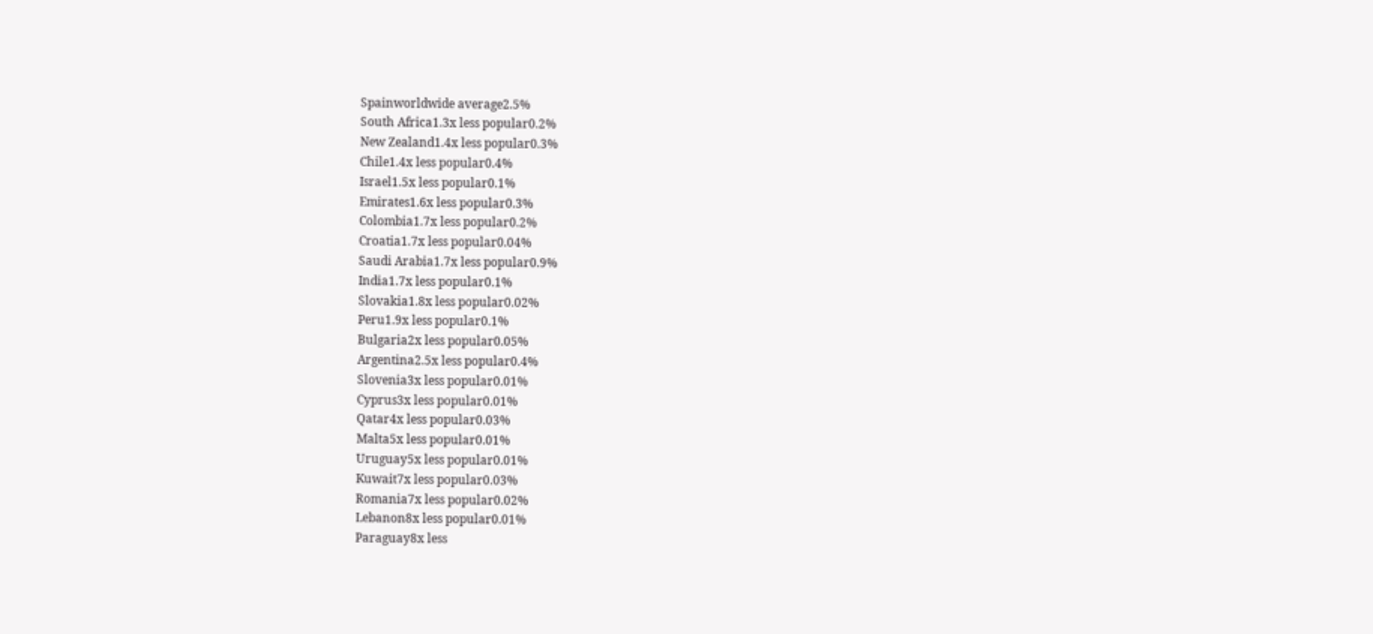Spainworldwide average2.5%
South Africa1.3x less popular0.2%
New Zealand1.4x less popular0.3%
Chile1.4x less popular0.4%
Israel1.5x less popular0.1%
Emirates1.6x less popular0.3%
Colombia1.7x less popular0.2%
Croatia1.7x less popular0.04%
Saudi Arabia1.7x less popular0.9%
India1.7x less popular0.1%
Slovakia1.8x less popular0.02%
Peru1.9x less popular0.1%
Bulgaria2x less popular0.05%
Argentina2.5x less popular0.4%
Slovenia3x less popular0.01%
Cyprus3x less popular0.01%
Qatar4x less popular0.03%
Malta5x less popular0.01%
Uruguay5x less popular0.01%
Kuwait7x less popular0.03%
Romania7x less popular0.02%
Lebanon8x less popular0.01%
Paraguay8x less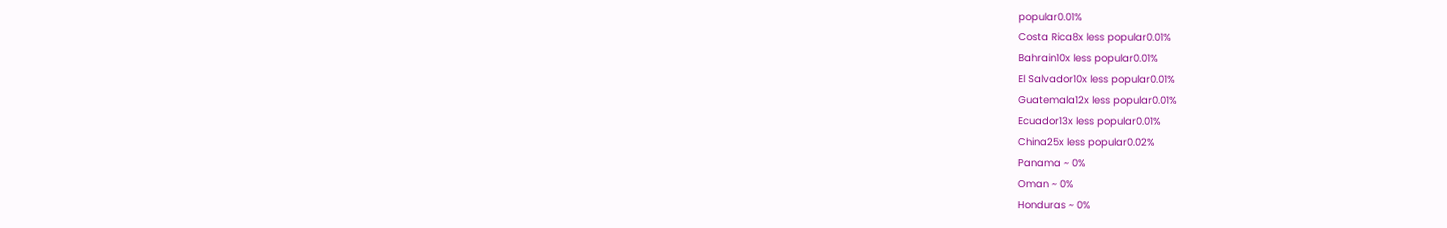popular0.01%
Costa Rica8x less popular0.01%
Bahrain10x less popular0.01%
El Salvador10x less popular0.01%
Guatemala12x less popular0.01%
Ecuador13x less popular0.01%
China25x less popular0.02%
Panama ~ 0%
Oman ~ 0%
Honduras ~ 0%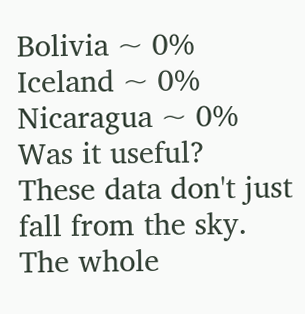Bolivia ~ 0%
Iceland ~ 0%
Nicaragua ~ 0%
Was it useful?
These data don't just fall from the sky.
The whole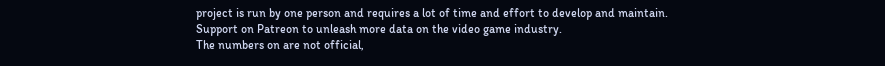project is run by one person and requires a lot of time and effort to develop and maintain.
Support on Patreon to unleash more data on the video game industry.
The numbers on are not official,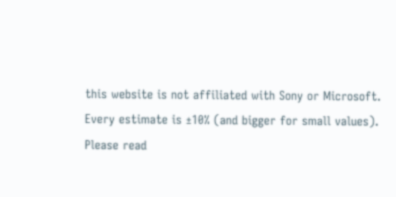this website is not affiliated with Sony or Microsoft.
Every estimate is ±10% (and bigger for small values).
Please read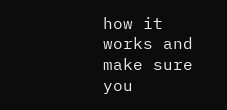how it works and make sure you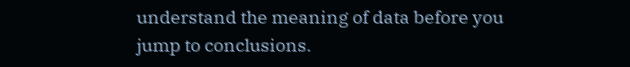understand the meaning of data before you jump to conclusions.